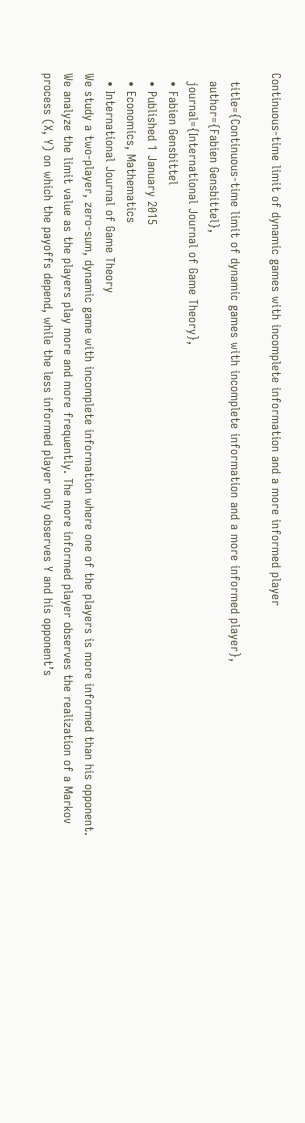Continuous-time limit of dynamic games with incomplete information and a more informed player

  title={Continuous-time limit of dynamic games with incomplete information and a more informed player},
  author={Fabien Gensbittel},
  journal={International Journal of Game Theory},
  • Fabien Gensbittel
  • Published 1 January 2015
  • Economics, Mathematics
  • International Journal of Game Theory
We study a two-player, zero-sum, dynamic game with incomplete information where one of the players is more informed than his opponent. We analyze the limit value as the players play more and more frequently. The more informed player observes the realization of a Markov process (X, Y) on which the payoffs depend, while the less informed player only observes Y and his opponent’s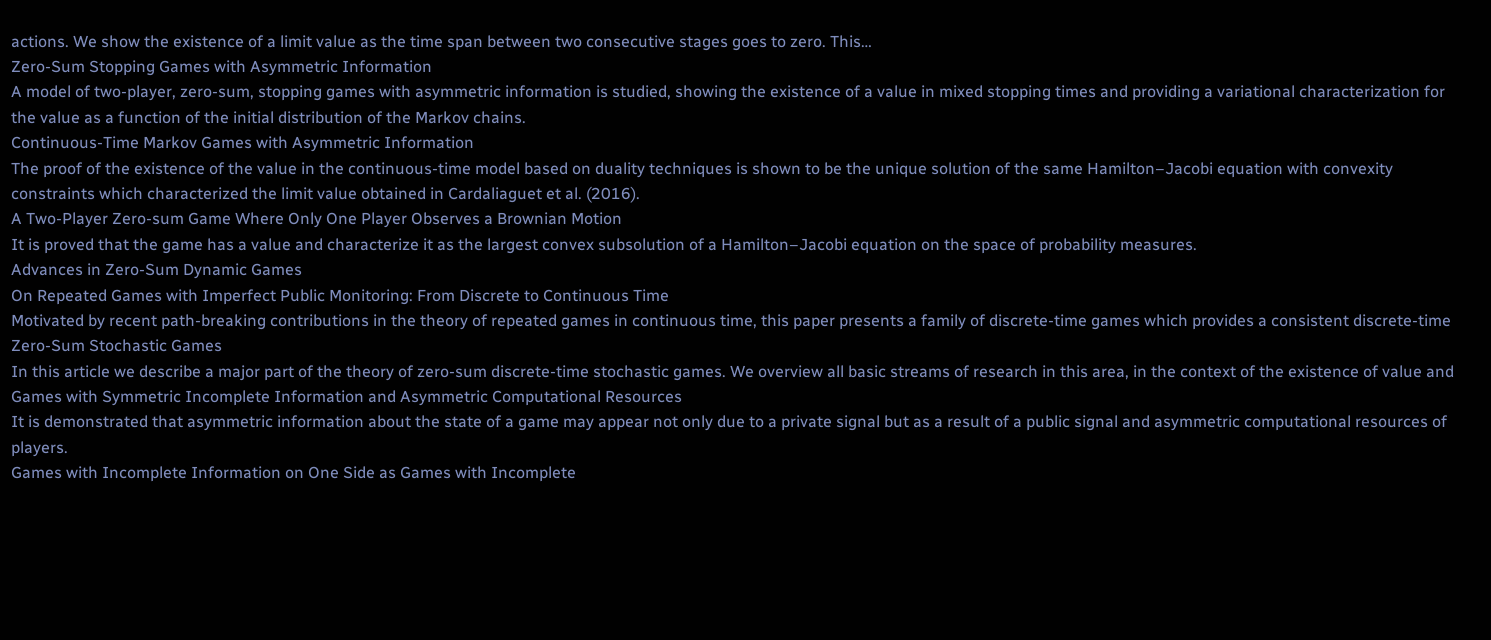actions. We show the existence of a limit value as the time span between two consecutive stages goes to zero. This…
Zero-Sum Stopping Games with Asymmetric Information
A model of two-player, zero-sum, stopping games with asymmetric information is studied, showing the existence of a value in mixed stopping times and providing a variational characterization for the value as a function of the initial distribution of the Markov chains.
Continuous-Time Markov Games with Asymmetric Information
The proof of the existence of the value in the continuous-time model based on duality techniques is shown to be the unique solution of the same Hamilton–Jacobi equation with convexity constraints which characterized the limit value obtained in Cardaliaguet et al. (2016).
A Two-Player Zero-sum Game Where Only One Player Observes a Brownian Motion
It is proved that the game has a value and characterize it as the largest convex subsolution of a Hamilton–Jacobi equation on the space of probability measures.
Advances in Zero-Sum Dynamic Games
On Repeated Games with Imperfect Public Monitoring: From Discrete to Continuous Time
Motivated by recent path-breaking contributions in the theory of repeated games in continuous time, this paper presents a family of discrete-time games which provides a consistent discrete-time
Zero-Sum Stochastic Games
In this article we describe a major part of the theory of zero-sum discrete-time stochastic games. We overview all basic streams of research in this area, in the context of the existence of value and
Games with Symmetric Incomplete Information and Asymmetric Computational Resources
It is demonstrated that asymmetric information about the state of a game may appear not only due to a private signal but as a result of a public signal and asymmetric computational resources of players.
Games with Incomplete Information on One Side as Games with Incomplete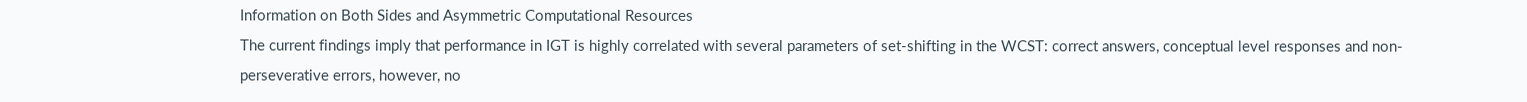Information on Both Sides and Asymmetric Computational Resources
The current findings imply that performance in IGT is highly correlated with several parameters of set-shifting in the WCST: correct answers, conceptual level responses and non-perseverative errors, however, no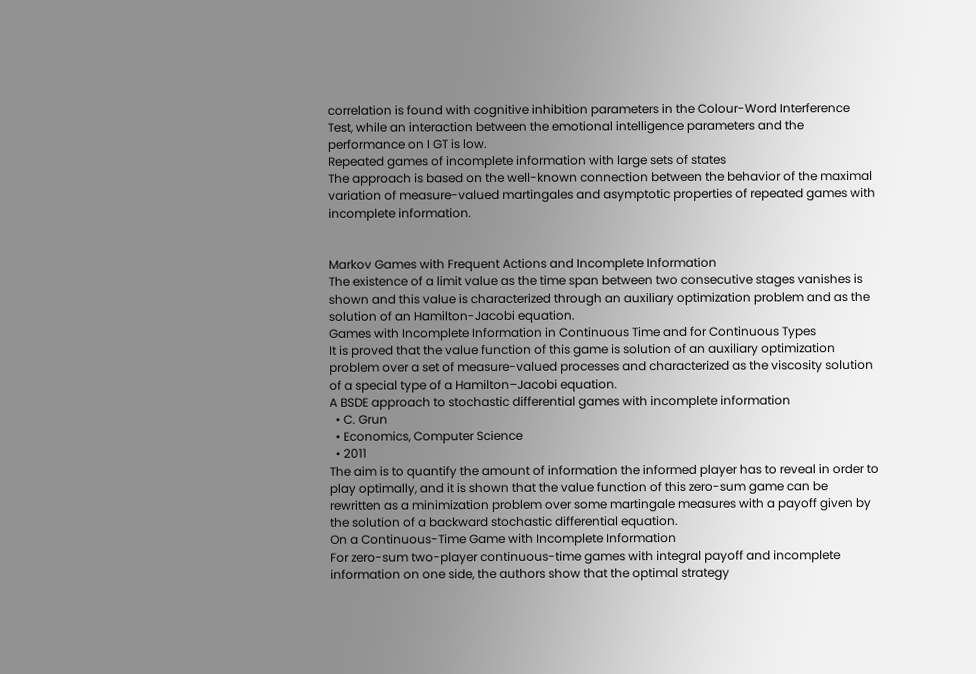correlation is found with cognitive inhibition parameters in the Colour-Word Interference Test, while an interaction between the emotional intelligence parameters and the performance on I GT is low.
Repeated games of incomplete information with large sets of states
The approach is based on the well-known connection between the behavior of the maximal variation of measure-valued martingales and asymptotic properties of repeated games with incomplete information.


Markov Games with Frequent Actions and Incomplete Information
The existence of a limit value as the time span between two consecutive stages vanishes is shown and this value is characterized through an auxiliary optimization problem and as the solution of an Hamilton-Jacobi equation.
Games with Incomplete Information in Continuous Time and for Continuous Types
It is proved that the value function of this game is solution of an auxiliary optimization problem over a set of measure-valued processes and characterized as the viscosity solution of a special type of a Hamilton–Jacobi equation.
A BSDE approach to stochastic differential games with incomplete information
  • C. Grun
  • Economics, Computer Science
  • 2011
The aim is to quantify the amount of information the informed player has to reveal in order to play optimally, and it is shown that the value function of this zero-sum game can be rewritten as a minimization problem over some martingale measures with a payoff given by the solution of a backward stochastic differential equation.
On a Continuous-Time Game with Incomplete Information
For zero-sum two-player continuous-time games with integral payoff and incomplete information on one side, the authors show that the optimal strategy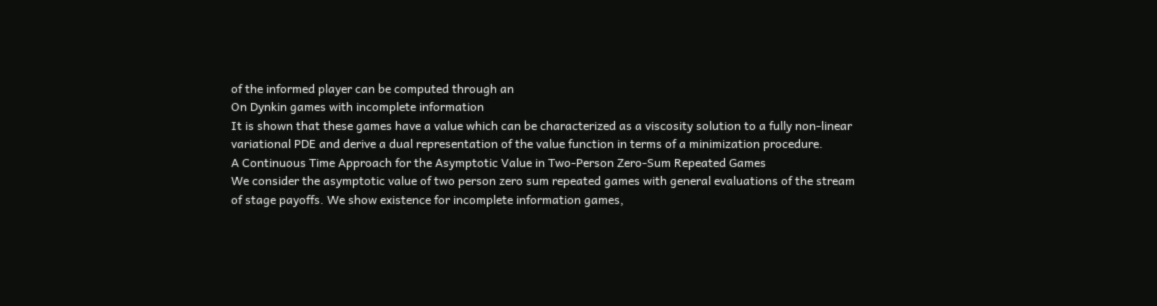of the informed player can be computed through an
On Dynkin games with incomplete information
It is shown that these games have a value which can be characterized as a viscosity solution to a fully non-linear variational PDE and derive a dual representation of the value function in terms of a minimization procedure.
A Continuous Time Approach for the Asymptotic Value in Two-Person Zero-Sum Repeated Games
We consider the asymptotic value of two person zero sum repeated games with general evaluations of the stream of stage payoffs. We show existence for incomplete information games,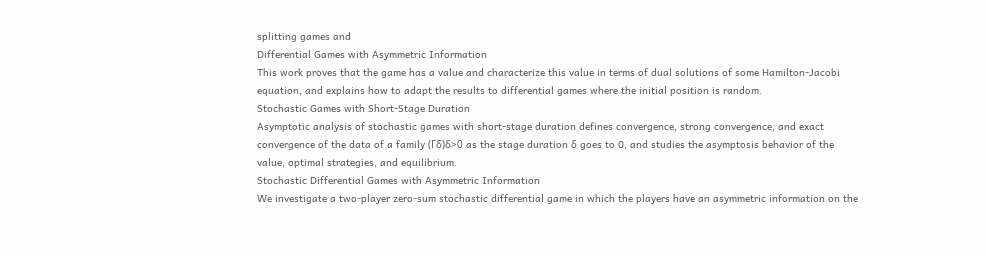splitting games and
Differential Games with Asymmetric Information
This work proves that the game has a value and characterize this value in terms of dual solutions of some Hamilton-Jacobi equation, and explains how to adapt the results to differential games where the initial position is random.
Stochastic Games with Short-Stage Duration
Asymptotic analysis of stochastic games with short-stage duration defines convergence, strong convergence, and exact convergence of the data of a family (Γδ)δ>0 as the stage duration δ goes to 0, and studies the asymptosis behavior of the value, optimal strategies, and equilibrium.
Stochastic Differential Games with Asymmetric Information
We investigate a two-player zero-sum stochastic differential game in which the players have an asymmetric information on the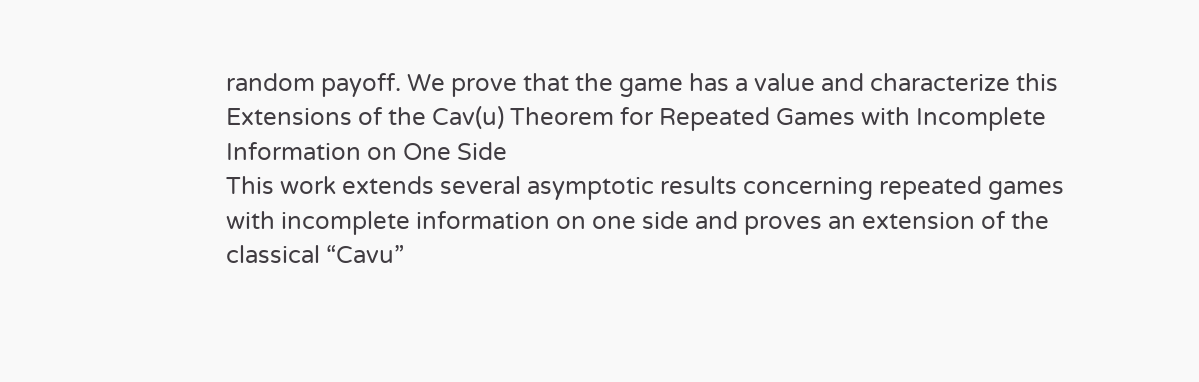random payoff. We prove that the game has a value and characterize this
Extensions of the Cav(u) Theorem for Repeated Games with Incomplete Information on One Side
This work extends several asymptotic results concerning repeated games with incomplete information on one side and proves an extension of the classical “Cavu”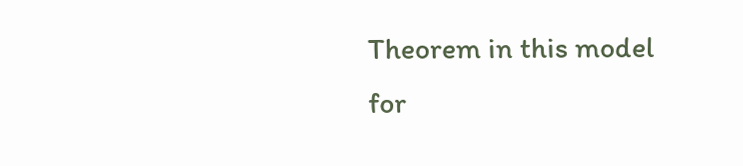Theorem in this model for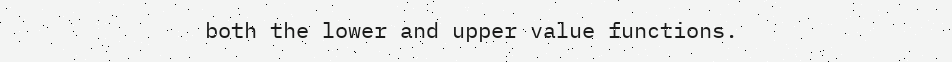both the lower and upper value functions.